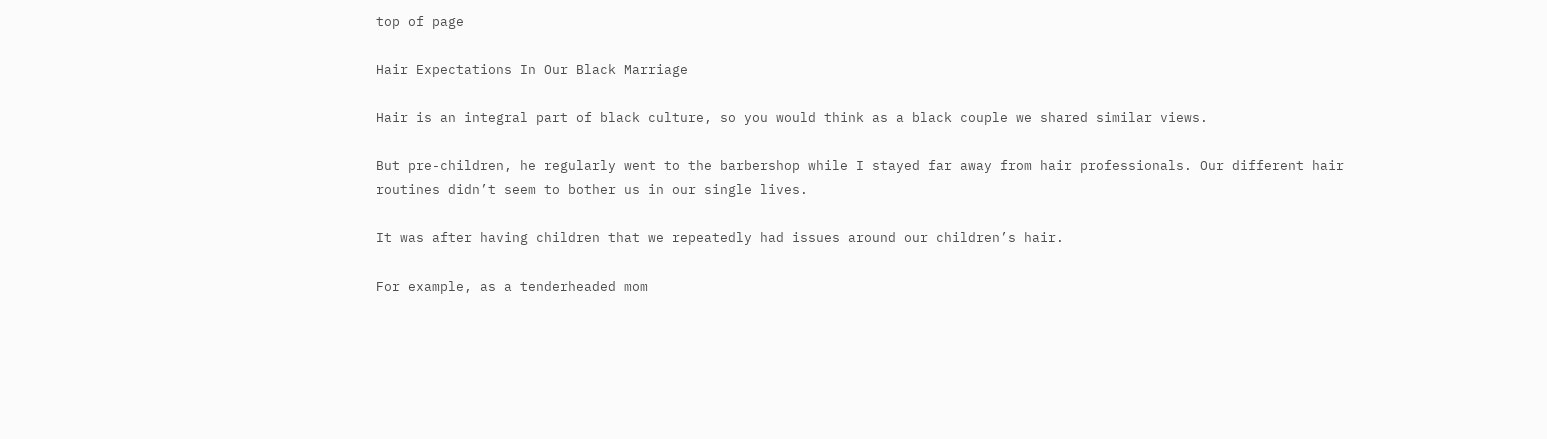top of page

Hair Expectations In Our Black Marriage

Hair is an integral part of black culture, so you would think as a black couple we shared similar views.

But pre-children, he regularly went to the barbershop while I stayed far away from hair professionals. Our different hair routines didn’t seem to bother us in our single lives.

It was after having children that we repeatedly had issues around our children’s hair.

For example, as a tenderheaded mom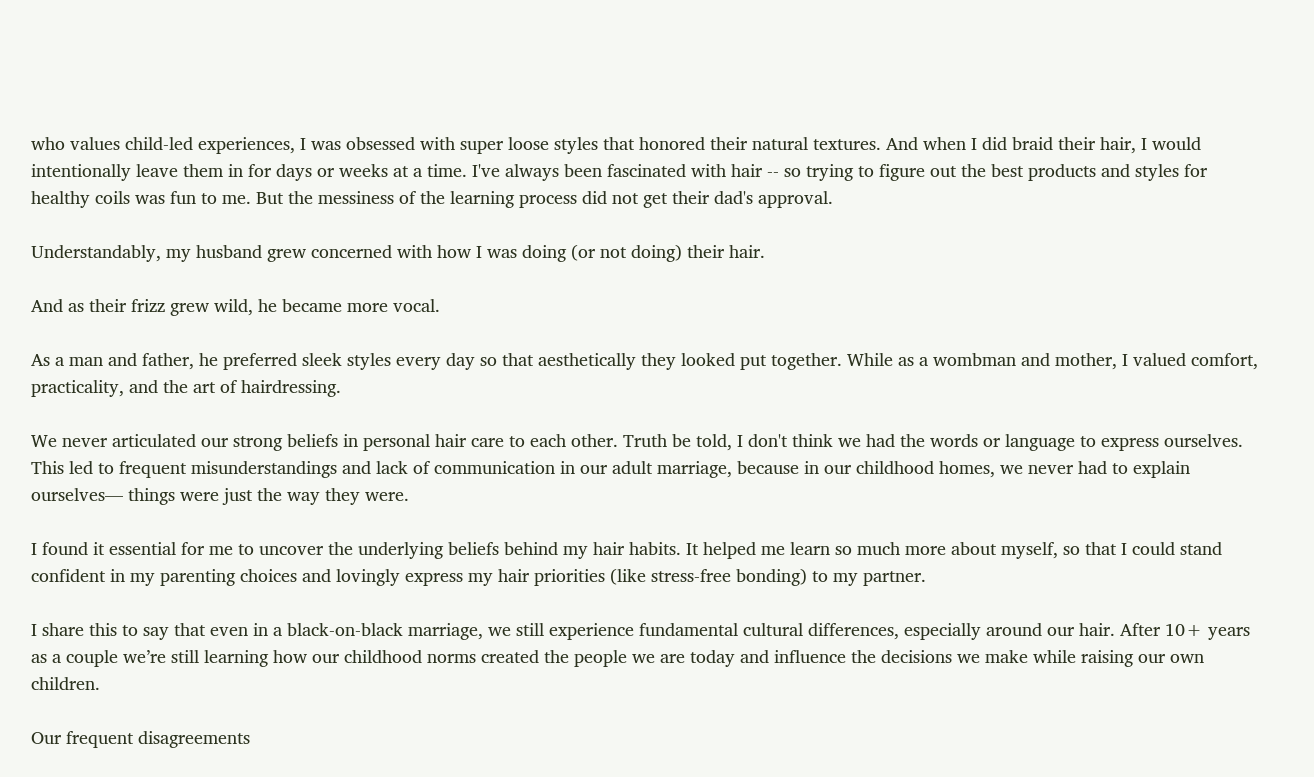who values child-led experiences, I was obsessed with super loose styles that honored their natural textures. And when I did braid their hair, I would intentionally leave them in for days or weeks at a time. I've always been fascinated with hair -- so trying to figure out the best products and styles for healthy coils was fun to me. But the messiness of the learning process did not get their dad's approval.

Understandably, my husband grew concerned with how I was doing (or not doing) their hair.

And as their frizz grew wild, he became more vocal.

As a man and father, he preferred sleek styles every day so that aesthetically they looked put together. While as a wombman and mother, I valued comfort, practicality, and the art of hairdressing.

We never articulated our strong beliefs in personal hair care to each other. Truth be told, I don't think we had the words or language to express ourselves. This led to frequent misunderstandings and lack of communication in our adult marriage, because in our childhood homes, we never had to explain ourselves— things were just the way they were.

I found it essential for me to uncover the underlying beliefs behind my hair habits. It helped me learn so much more about myself, so that I could stand confident in my parenting choices and lovingly express my hair priorities (like stress-free bonding) to my partner.

I share this to say that even in a black-on-black marriage, we still experience fundamental cultural differences, especially around our hair. After 10+ years as a couple we’re still learning how our childhood norms created the people we are today and influence the decisions we make while raising our own children.

Our frequent disagreements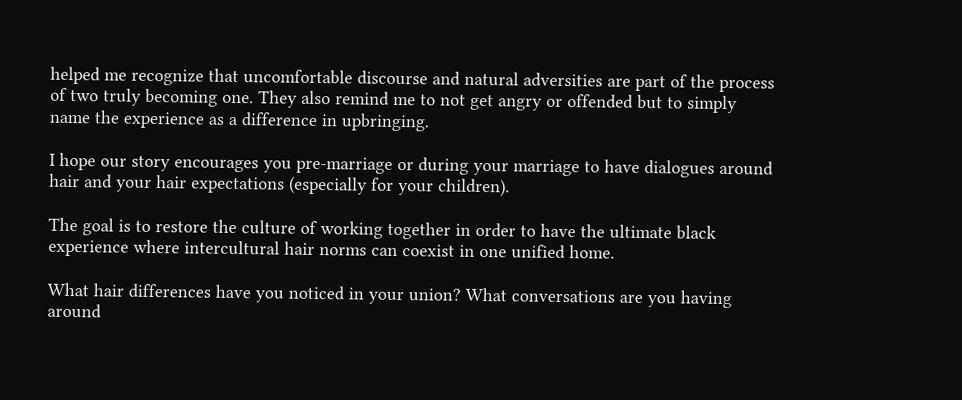helped me recognize that uncomfortable discourse and natural adversities are part of the process of two truly becoming one. They also remind me to not get angry or offended but to simply name the experience as a difference in upbringing.

I hope our story encourages you pre-marriage or during your marriage to have dialogues around hair and your hair expectations (especially for your children).

The goal is to restore the culture of working together in order to have the ultimate black experience where intercultural hair norms can coexist in one unified home.

What hair differences have you noticed in your union? What conversations are you having around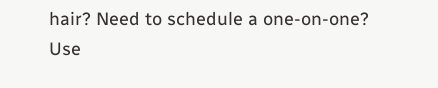hair? Need to schedule a one-on-one? Use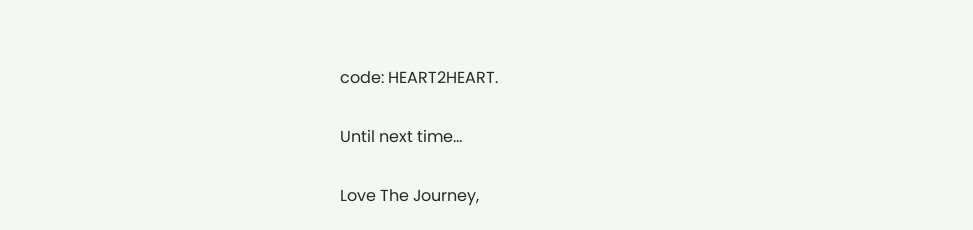code: HEART2HEART.

Until next time...

Love The Journey,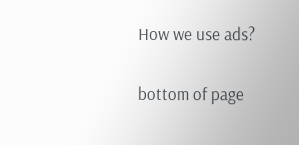How we use ads?

bottom of page